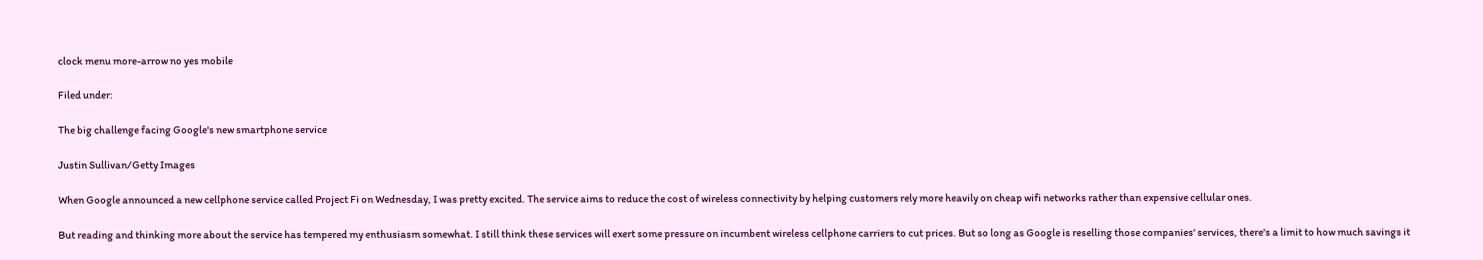clock menu more-arrow no yes mobile

Filed under:

The big challenge facing Google's new smartphone service

Justin Sullivan/Getty Images

When Google announced a new cellphone service called Project Fi on Wednesday, I was pretty excited. The service aims to reduce the cost of wireless connectivity by helping customers rely more heavily on cheap wifi networks rather than expensive cellular ones.

But reading and thinking more about the service has tempered my enthusiasm somewhat. I still think these services will exert some pressure on incumbent wireless cellphone carriers to cut prices. But so long as Google is reselling those companies' services, there's a limit to how much savings it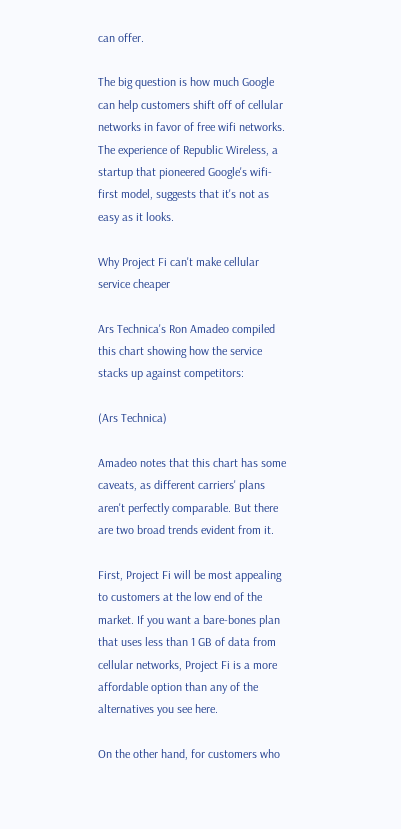can offer.

The big question is how much Google can help customers shift off of cellular networks in favor of free wifi networks. The experience of Republic Wireless, a startup that pioneered Google's wifi-first model, suggests that it's not as easy as it looks.

Why Project Fi can't make cellular service cheaper

Ars Technica's Ron Amadeo compiled this chart showing how the service stacks up against competitors:

(Ars Technica)

Amadeo notes that this chart has some caveats, as different carriers' plans aren't perfectly comparable. But there are two broad trends evident from it.

First, Project Fi will be most appealing to customers at the low end of the market. If you want a bare-bones plan that uses less than 1 GB of data from cellular networks, Project Fi is a more affordable option than any of the alternatives you see here.

On the other hand, for customers who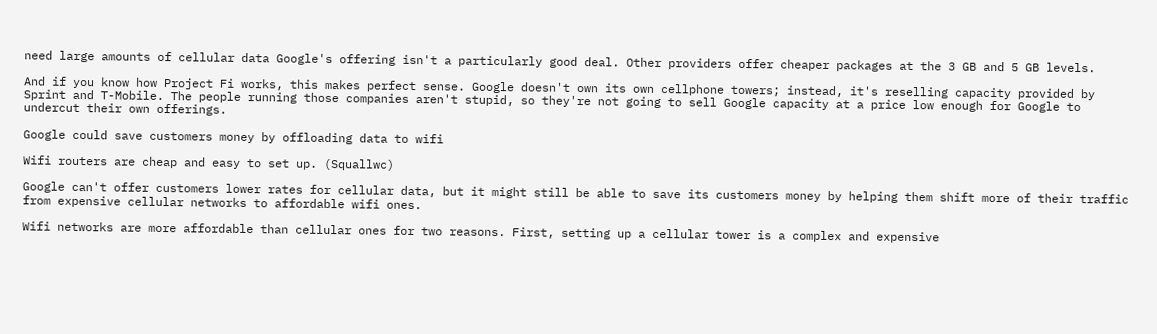need large amounts of cellular data Google's offering isn't a particularly good deal. Other providers offer cheaper packages at the 3 GB and 5 GB levels.

And if you know how Project Fi works, this makes perfect sense. Google doesn't own its own cellphone towers; instead, it's reselling capacity provided by Sprint and T-Mobile. The people running those companies aren't stupid, so they're not going to sell Google capacity at a price low enough for Google to undercut their own offerings.

Google could save customers money by offloading data to wifi

Wifi routers are cheap and easy to set up. (Squallwc)

Google can't offer customers lower rates for cellular data, but it might still be able to save its customers money by helping them shift more of their traffic from expensive cellular networks to affordable wifi ones.

Wifi networks are more affordable than cellular ones for two reasons. First, setting up a cellular tower is a complex and expensive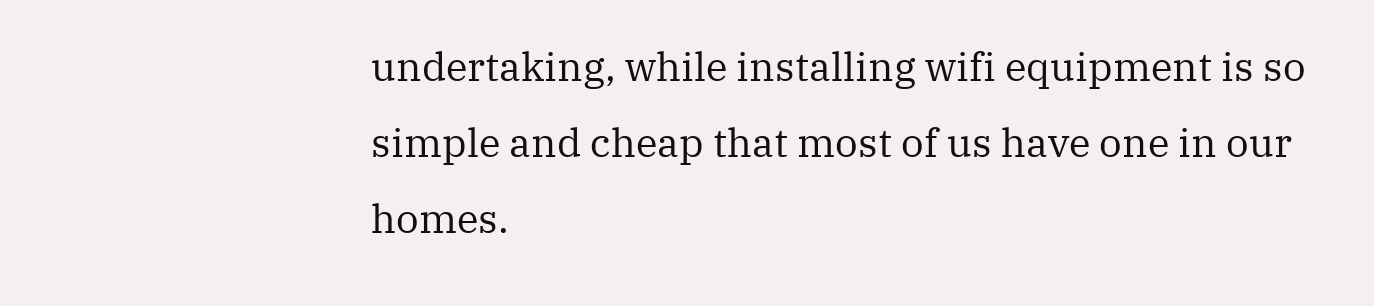undertaking, while installing wifi equipment is so simple and cheap that most of us have one in our homes.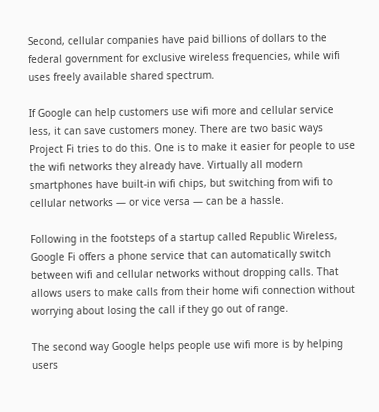Second, cellular companies have paid billions of dollars to the federal government for exclusive wireless frequencies, while wifi uses freely available shared spectrum.

If Google can help customers use wifi more and cellular service less, it can save customers money. There are two basic ways Project Fi tries to do this. One is to make it easier for people to use the wifi networks they already have. Virtually all modern smartphones have built-in wifi chips, but switching from wifi to cellular networks — or vice versa — can be a hassle.

Following in the footsteps of a startup called Republic Wireless, Google Fi offers a phone service that can automatically switch between wifi and cellular networks without dropping calls. That allows users to make calls from their home wifi connection without worrying about losing the call if they go out of range.

The second way Google helps people use wifi more is by helping users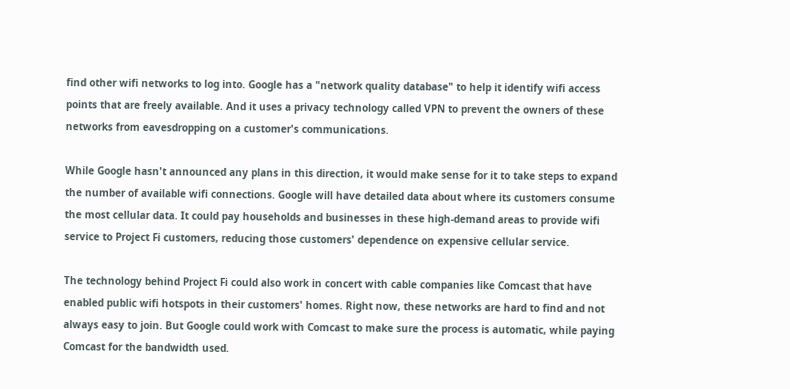find other wifi networks to log into. Google has a "network quality database" to help it identify wifi access points that are freely available. And it uses a privacy technology called VPN to prevent the owners of these networks from eavesdropping on a customer's communications.

While Google hasn't announced any plans in this direction, it would make sense for it to take steps to expand the number of available wifi connections. Google will have detailed data about where its customers consume the most cellular data. It could pay households and businesses in these high-demand areas to provide wifi service to Project Fi customers, reducing those customers' dependence on expensive cellular service.

The technology behind Project Fi could also work in concert with cable companies like Comcast that have enabled public wifi hotspots in their customers' homes. Right now, these networks are hard to find and not always easy to join. But Google could work with Comcast to make sure the process is automatic, while paying Comcast for the bandwidth used.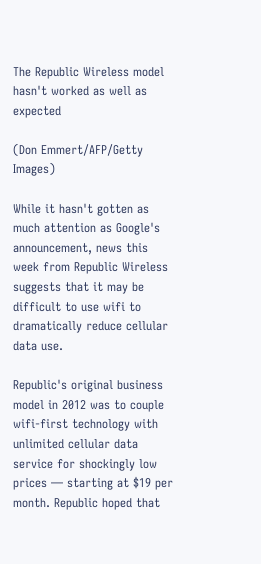The Republic Wireless model hasn't worked as well as expected

(Don Emmert/AFP/Getty Images)

While it hasn't gotten as much attention as Google's announcement, news this week from Republic Wireless suggests that it may be difficult to use wifi to dramatically reduce cellular data use.

Republic's original business model in 2012 was to couple wifi-first technology with unlimited cellular data service for shockingly low prices — starting at $19 per month. Republic hoped that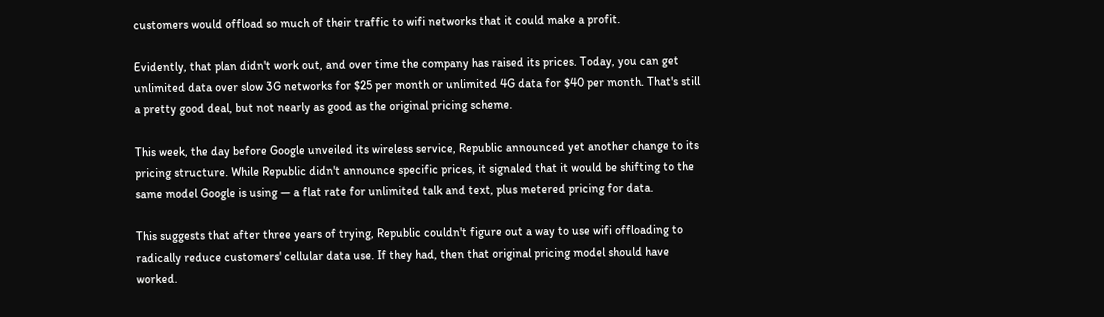customers would offload so much of their traffic to wifi networks that it could make a profit.

Evidently, that plan didn't work out, and over time the company has raised its prices. Today, you can get unlimited data over slow 3G networks for $25 per month or unlimited 4G data for $40 per month. That's still a pretty good deal, but not nearly as good as the original pricing scheme.

This week, the day before Google unveiled its wireless service, Republic announced yet another change to its pricing structure. While Republic didn't announce specific prices, it signaled that it would be shifting to the same model Google is using — a flat rate for unlimited talk and text, plus metered pricing for data.

This suggests that after three years of trying, Republic couldn't figure out a way to use wifi offloading to radically reduce customers' cellular data use. If they had, then that original pricing model should have worked.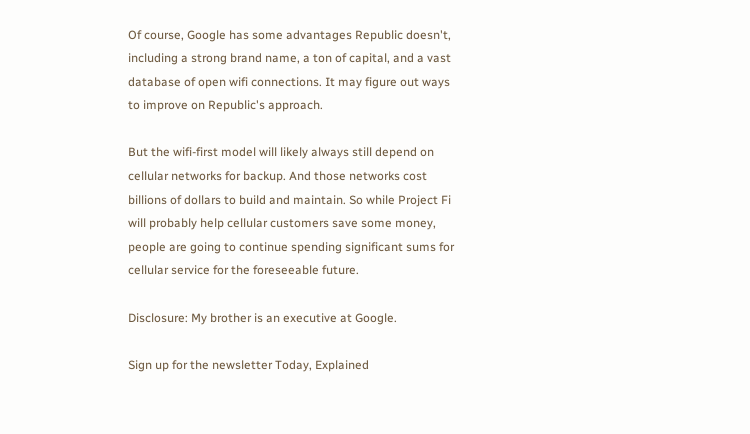Of course, Google has some advantages Republic doesn't, including a strong brand name, a ton of capital, and a vast database of open wifi connections. It may figure out ways to improve on Republic's approach.

But the wifi-first model will likely always still depend on cellular networks for backup. And those networks cost billions of dollars to build and maintain. So while Project Fi will probably help cellular customers save some money, people are going to continue spending significant sums for cellular service for the foreseeable future.

Disclosure: My brother is an executive at Google.

Sign up for the newsletter Today, Explained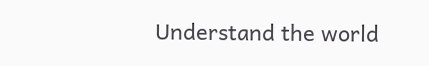Understand the world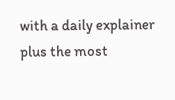with a daily explainer plus the most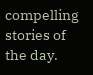compelling stories of the day.